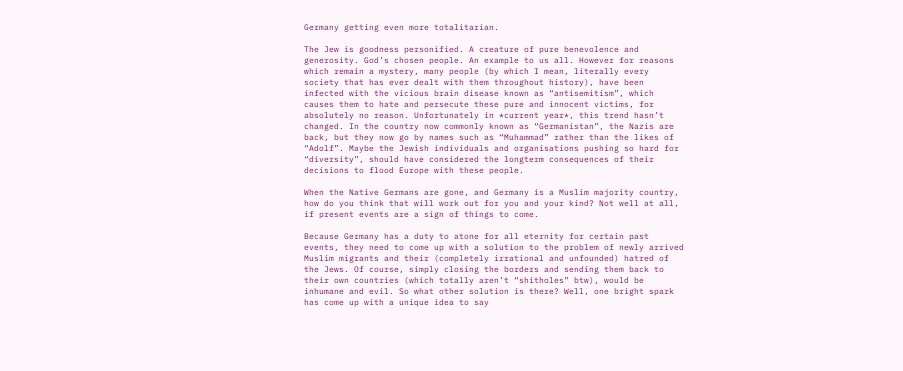Germany getting even more totalitarian.

The Jew is goodness personified. A creature of pure benevolence and generosity. God’s chosen people. An example to us all. However for reasons which remain a mystery, many people (by which I mean, literally every society that has ever dealt with them throughout history), have been infected with the vicious brain disease known as “antisemitism”, which causes them to hate and persecute these pure and innocent victims, for absolutely no reason. Unfortunately in *current year*, this trend hasn’t changed. In the country now commonly known as “Germanistan”, the Nazis are back, but they now go by names such as “Muhammad” rather than the likes of “Adolf”. Maybe the Jewish individuals and organisations pushing so hard for “diversity”, should have considered the longterm consequences of their decisions to flood Europe with these people.

When the Native Germans are gone, and Germany is a Muslim majority country, how do you think that will work out for you and your kind? Not well at all, if present events are a sign of things to come.

Because Germany has a duty to atone for all eternity for certain past events, they need to come up with a solution to the problem of newly arrived Muslim migrants and their (completely irrational and unfounded) hatred of the Jews. Of course, simply closing the borders and sending them back to their own countries (which totally aren’t “shitholes” btw), would be inhumane and evil. So what other solution is there? Well, one bright spark has come up with a unique idea to say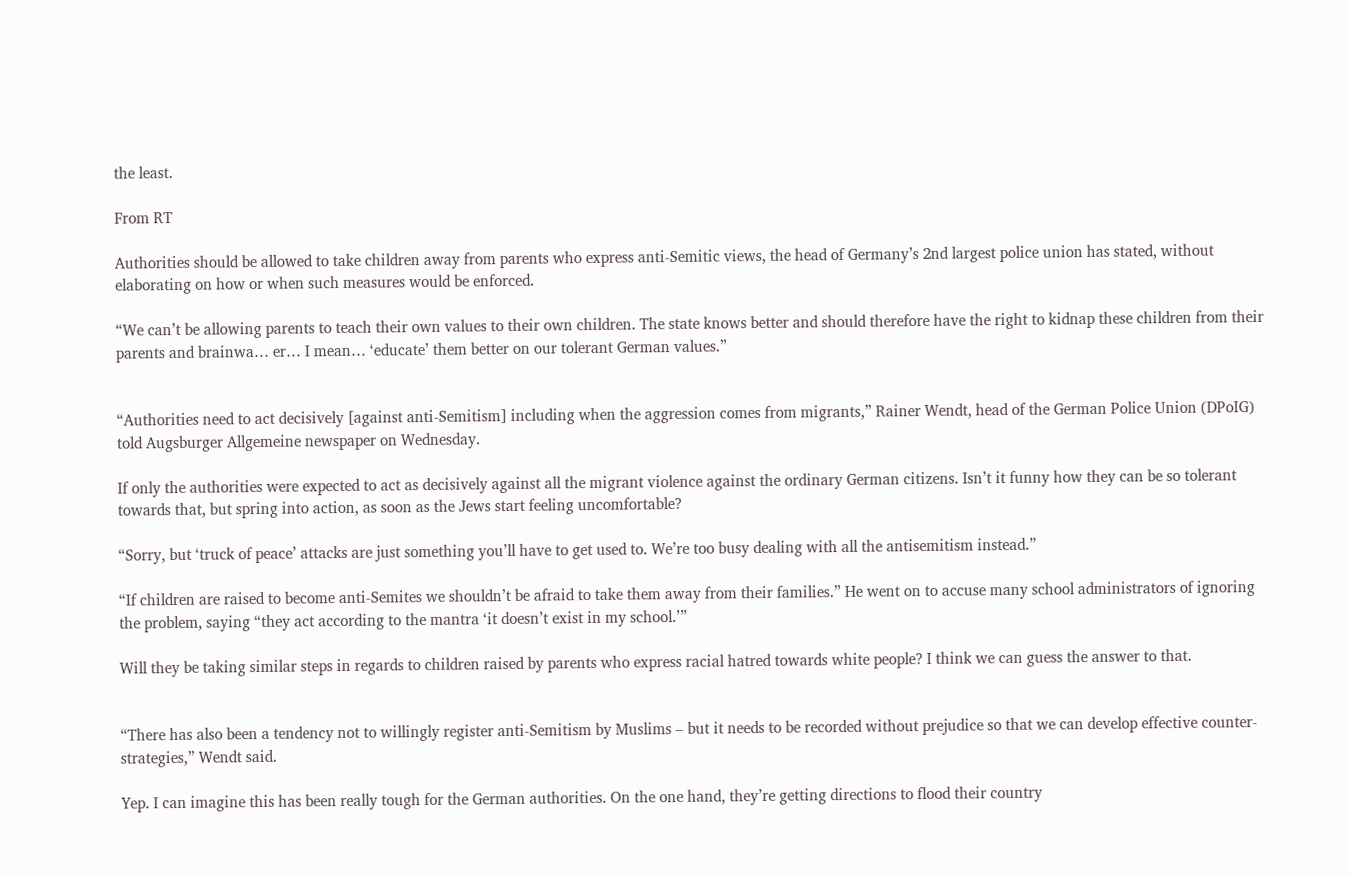the least.

From RT

Authorities should be allowed to take children away from parents who express anti-Semitic views, the head of Germany’s 2nd largest police union has stated, without elaborating on how or when such measures would be enforced.

“We can’t be allowing parents to teach their own values to their own children. The state knows better and should therefore have the right to kidnap these children from their parents and brainwa… er… I mean… ‘educate’ them better on our tolerant German values.”


“Authorities need to act decisively [against anti-Semitism] including when the aggression comes from migrants,” Rainer Wendt, head of the German Police Union (DPoIG) told Augsburger Allgemeine newspaper on Wednesday.

If only the authorities were expected to act as decisively against all the migrant violence against the ordinary German citizens. Isn’t it funny how they can be so tolerant towards that, but spring into action, as soon as the Jews start feeling uncomfortable?

“Sorry, but ‘truck of peace’ attacks are just something you’ll have to get used to. We’re too busy dealing with all the antisemitism instead.”

“If children are raised to become anti-Semites we shouldn’t be afraid to take them away from their families.” He went on to accuse many school administrators of ignoring the problem, saying “they act according to the mantra ‘it doesn’t exist in my school.’”

Will they be taking similar steps in regards to children raised by parents who express racial hatred towards white people? I think we can guess the answer to that.


“There has also been a tendency not to willingly register anti-Semitism by Muslims – but it needs to be recorded without prejudice so that we can develop effective counter-strategies,” Wendt said.

Yep. I can imagine this has been really tough for the German authorities. On the one hand, they’re getting directions to flood their country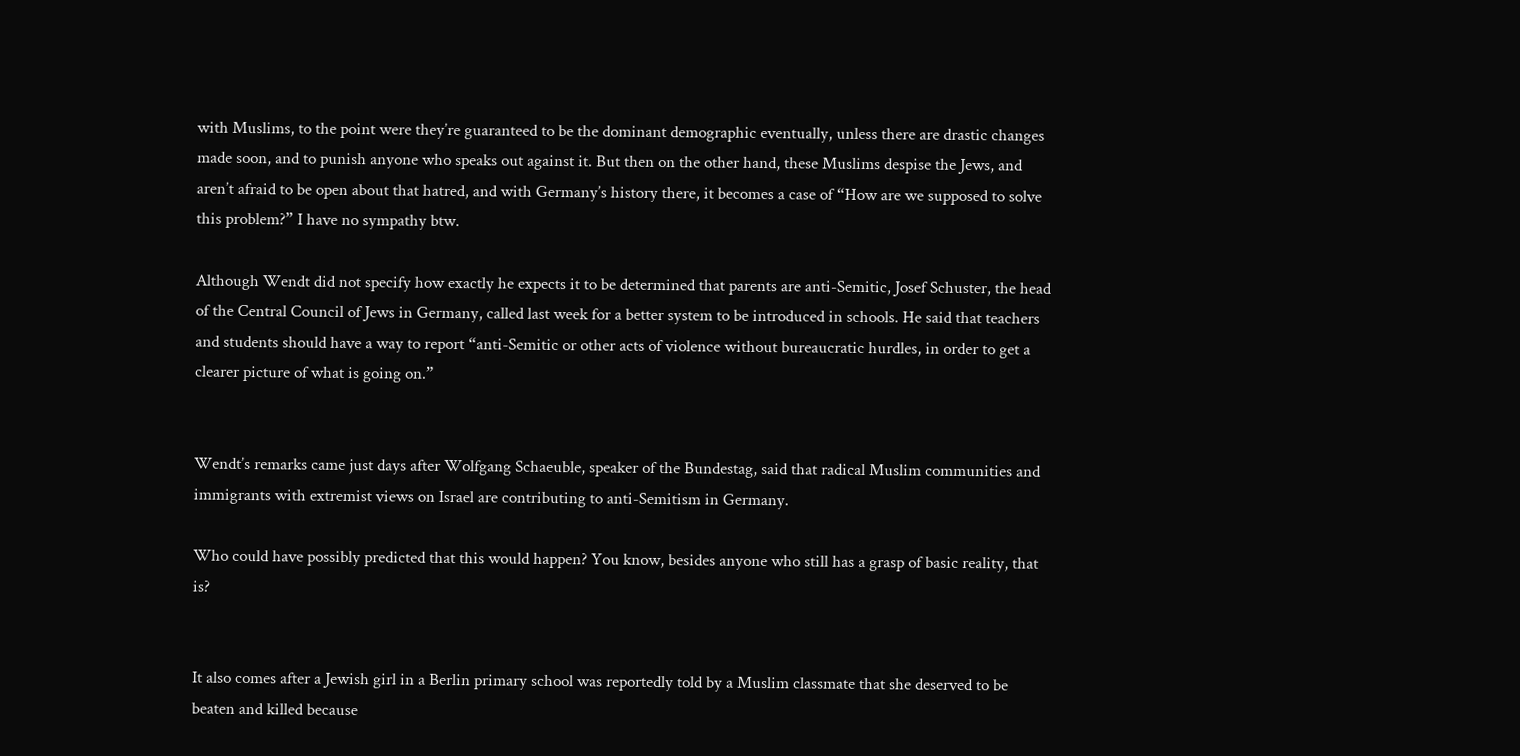with Muslims, to the point were they’re guaranteed to be the dominant demographic eventually, unless there are drastic changes made soon, and to punish anyone who speaks out against it. But then on the other hand, these Muslims despise the Jews, and aren’t afraid to be open about that hatred, and with Germany’s history there, it becomes a case of “How are we supposed to solve this problem?” I have no sympathy btw.

Although Wendt did not specify how exactly he expects it to be determined that parents are anti-Semitic, Josef Schuster, the head of the Central Council of Jews in Germany, called last week for a better system to be introduced in schools. He said that teachers and students should have a way to report “anti-Semitic or other acts of violence without bureaucratic hurdles, in order to get a clearer picture of what is going on.”


Wendt’s remarks came just days after Wolfgang Schaeuble, speaker of the Bundestag, said that radical Muslim communities and immigrants with extremist views on Israel are contributing to anti-Semitism in Germany.

Who could have possibly predicted that this would happen? You know, besides anyone who still has a grasp of basic reality, that is?


It also comes after a Jewish girl in a Berlin primary school was reportedly told by a Muslim classmate that she deserved to be beaten and killed because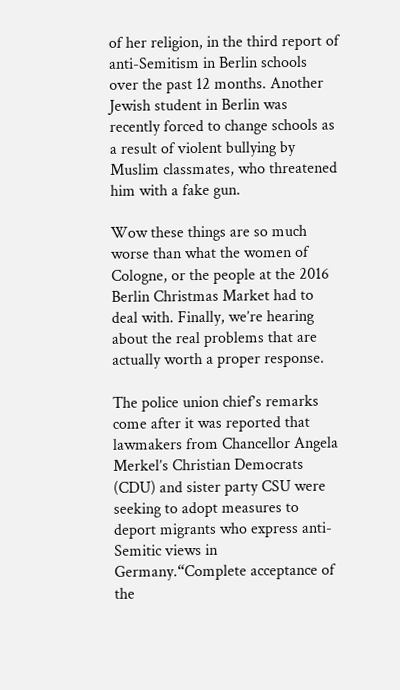of her religion, in the third report of anti-Semitism in Berlin schools over the past 12 months. Another Jewish student in Berlin was recently forced to change schools as a result of violent bullying by Muslim classmates, who threatened him with a fake gun.

Wow these things are so much worse than what the women of Cologne, or the people at the 2016 Berlin Christmas Market had to deal with. Finally, we’re hearing about the real problems that are actually worth a proper response.

The police union chief’s remarks come after it was reported that lawmakers from Chancellor Angela Merkel’s Christian Democrats (CDU) and sister party CSU were seeking to adopt measures to deport migrants who express anti-Semitic views in Germany.“Complete acceptance of the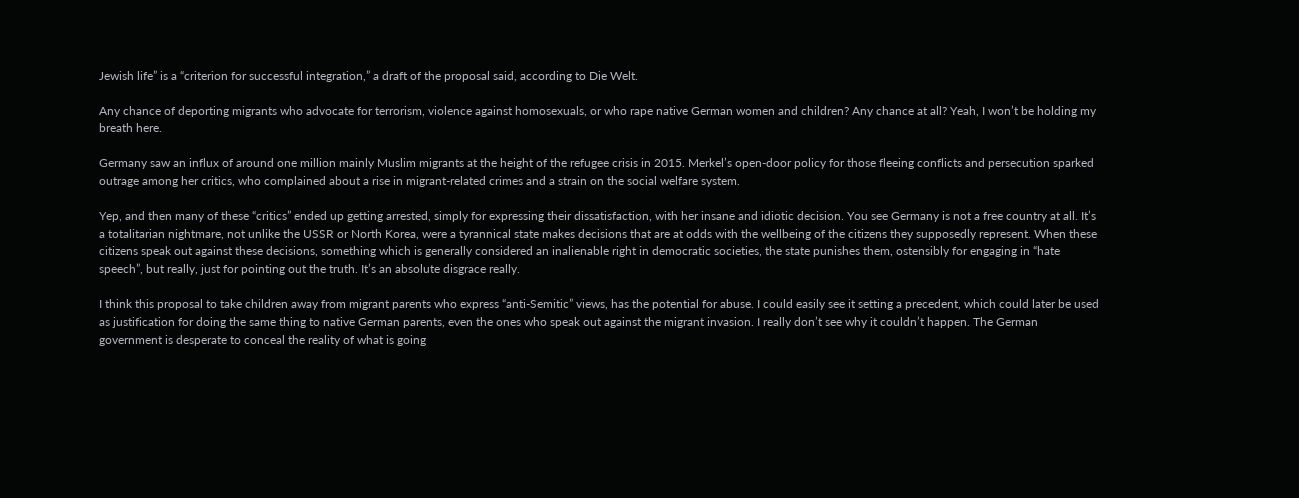Jewish life” is a “criterion for successful integration,” a draft of the proposal said, according to Die Welt.

Any chance of deporting migrants who advocate for terrorism, violence against homosexuals, or who rape native German women and children? Any chance at all? Yeah, I won’t be holding my breath here.

Germany saw an influx of around one million mainly Muslim migrants at the height of the refugee crisis in 2015. Merkel’s open-door policy for those fleeing conflicts and persecution sparked outrage among her critics, who complained about a rise in migrant-related crimes and a strain on the social welfare system.

Yep, and then many of these “critics” ended up getting arrested, simply for expressing their dissatisfaction, with her insane and idiotic decision. You see Germany is not a free country at all. It’s a totalitarian nightmare, not unlike the USSR or North Korea, were a tyrannical state makes decisions that are at odds with the wellbeing of the citizens they supposedly represent. When these citizens speak out against these decisions, something which is generally considered an inalienable right in democratic societies, the state punishes them, ostensibly for engaging in “hate speech”, but really, just for pointing out the truth. It’s an absolute disgrace really.

I think this proposal to take children away from migrant parents who express “anti-Semitic” views, has the potential for abuse. I could easily see it setting a precedent, which could later be used as justification for doing the same thing to native German parents, even the ones who speak out against the migrant invasion. I really don’t see why it couldn’t happen. The German government is desperate to conceal the reality of what is going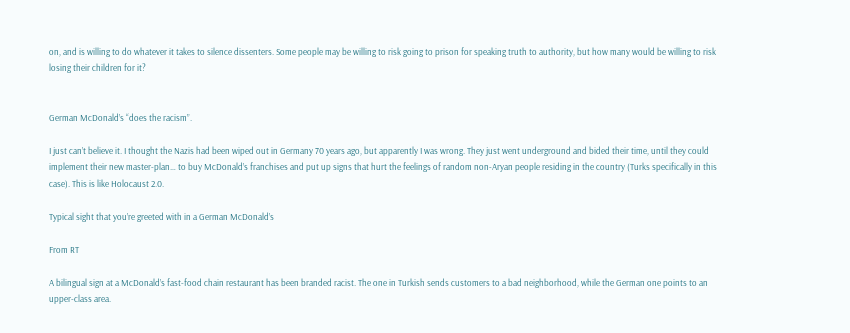on, and is willing to do whatever it takes to silence dissenters. Some people may be willing to risk going to prison for speaking truth to authority, but how many would be willing to risk losing their children for it?


German McDonald’s “does the racism”.

I just can’t believe it. I thought the Nazis had been wiped out in Germany 70 years ago, but apparently I was wrong. They just went underground and bided their time, until they could implement their new master-plan… to buy McDonald’s franchises and put up signs that hurt the feelings of random non-Aryan people residing in the country (Turks specifically in this case). This is like Holocaust 2.0.

Typical sight that you’re greeted with in a German McDonald’s

From RT

A bilingual sign at a McDonald’s fast-food chain restaurant has been branded racist. The one in Turkish sends customers to a bad neighborhood, while the German one points to an upper-class area.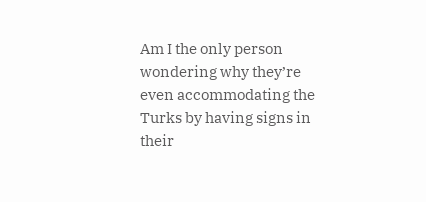Am I the only person wondering why they’re even accommodating the Turks by having signs in their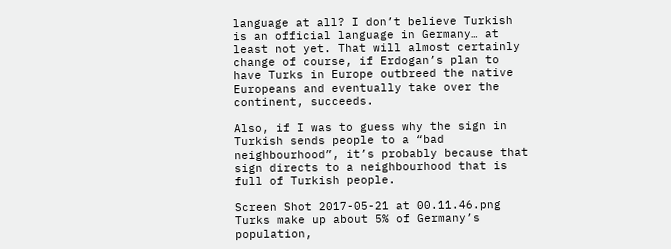language at all? I don’t believe Turkish is an official language in Germany… at least not yet. That will almost certainly change of course, if Erdogan’s plan to have Turks in Europe outbreed the native Europeans and eventually take over the continent, succeeds.

Also, if I was to guess why the sign in Turkish sends people to a “bad neighbourhood”, it’s probably because that sign directs to a neighbourhood that is full of Turkish people.

Screen Shot 2017-05-21 at 00.11.46.png
Turks make up about 5% of Germany’s population,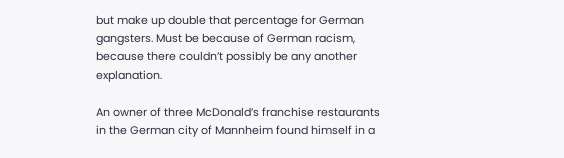but make up double that percentage for German gangsters. Must be because of German racism, because there couldn’t possibly be any another explanation.

An owner of three McDonald’s franchise restaurants in the German city of Mannheim found himself in a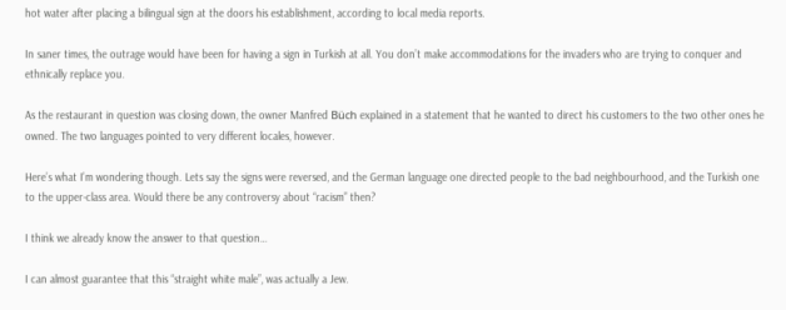hot water after placing a bilingual sign at the doors his establishment, according to local media reports.

In saner times, the outrage would have been for having a sign in Turkish at all. You don’t make accommodations for the invaders who are trying to conquer and ethnically replace you.

As the restaurant in question was closing down, the owner Manfred Büch explained in a statement that he wanted to direct his customers to the two other ones he owned. The two languages pointed to very different locales, however.

Here’s what I’m wondering though. Lets say the signs were reversed, and the German language one directed people to the bad neighbourhood, and the Turkish one to the upper-class area. Would there be any controversy about “racism” then?

I think we already know the answer to that question…

I can almost guarantee that this “straight white male”, was actually a Jew.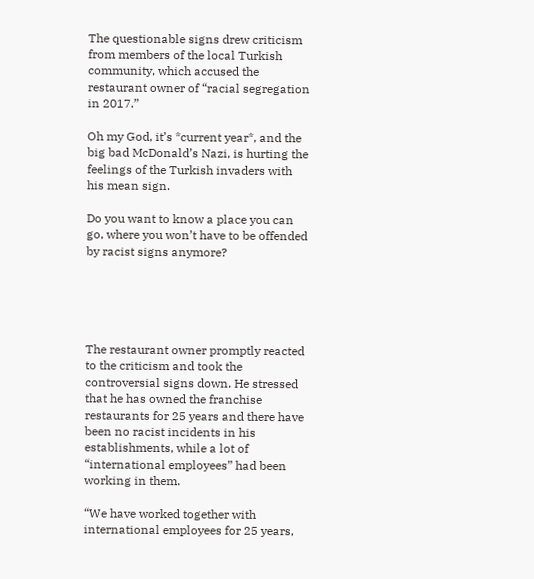The questionable signs drew criticism from members of the local Turkish community, which accused the restaurant owner of “racial segregation in 2017.”

Oh my God, it’s *current year*, and the big bad McDonald’s Nazi, is hurting the feelings of the Turkish invaders with his mean sign.

Do you want to know a place you can go, where you won’t have to be offended by racist signs anymore?





The restaurant owner promptly reacted to the criticism and took the controversial signs down. He stressed that he has owned the franchise restaurants for 25 years and there have been no racist incidents in his establishments, while a lot of “international employees” had been working in them.

“We have worked together with international employees for 25 years,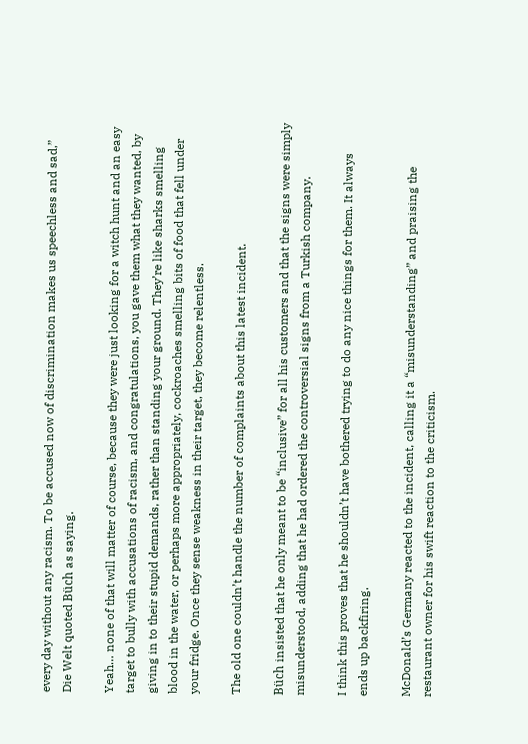every day without any racism. To be accused now of discrimination makes us speechless and sad,” Die Welt quoted Büch as saying.

Yeah… none of that will matter of course, because they were just looking for a witch hunt and an easy target to bully with accusations of racism, and congratulations, you gave them what they wanted, by giving in to their stupid demands, rather than standing your ground. They’re like sharks smelling blood in the water, or perhaps more appropriately, cockroaches smelling bits of food that fell under your fridge. Once they sense weakness in their target, they become relentless.

The old one couldn’t handle the number of complaints about this latest incident.

Büch insisted that he only meant to be “inclusive” for all his customers and that the signs were simply misunderstood, adding that he had ordered the controversial signs from a Turkish company.

I think this proves that he shouldn’t have bothered trying to do any nice things for them. It always ends up backfiring.

McDonald’s Germany reacted to the incident, calling it a “misunderstanding” and praising the restaurant owner for his swift reaction to the criticism.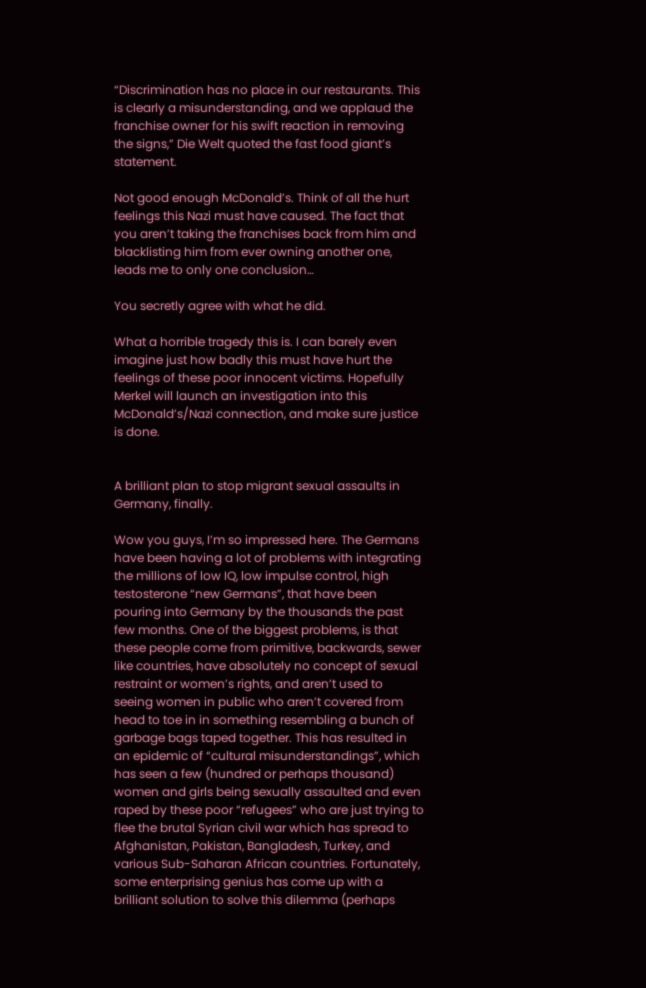“Discrimination has no place in our restaurants. This is clearly a misunderstanding, and we applaud the franchise owner for his swift reaction in removing the signs,” Die Welt quoted the fast food giant’s statement.

Not good enough McDonald’s. Think of all the hurt feelings this Nazi must have caused. The fact that you aren’t taking the franchises back from him and blacklisting him from ever owning another one, leads me to only one conclusion…

You secretly agree with what he did.

What a horrible tragedy this is. I can barely even imagine just how badly this must have hurt the feelings of these poor innocent victims. Hopefully Merkel will launch an investigation into this McDonald’s/Nazi connection, and make sure justice is done.


A brilliant plan to stop migrant sexual assaults in Germany, finally.

Wow you guys, I’m so impressed here. The Germans have been having a lot of problems with integrating the millions of low IQ, low impulse control, high testosterone “new Germans”, that have been pouring into Germany by the thousands the past few months. One of the biggest problems, is that these people come from primitive, backwards, sewer like countries, have absolutely no concept of sexual restraint or women’s rights, and aren’t used to seeing women in public who aren’t covered from head to toe in in something resembling a bunch of garbage bags taped together. This has resulted in an epidemic of “cultural misunderstandings”, which has seen a few (hundred or perhaps thousand) women and girls being sexually assaulted and even raped by these poor “refugees” who are just trying to flee the brutal Syrian civil war which has spread to Afghanistan, Pakistan, Bangladesh, Turkey, and various Sub-Saharan African countries. Fortunately, some enterprising genius has come up with a brilliant solution to solve this dilemma (perhaps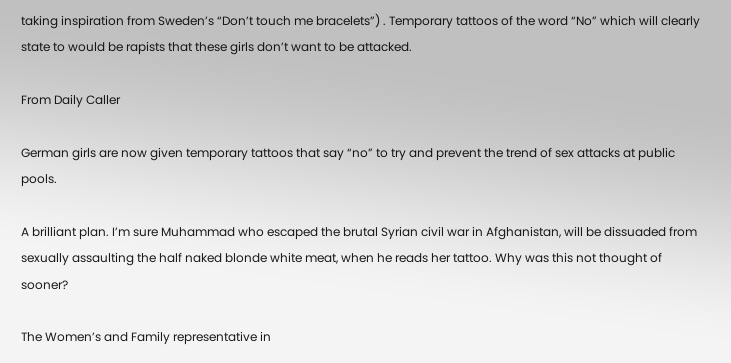taking inspiration from Sweden’s “Don’t touch me bracelets”) . Temporary tattoos of the word “No” which will clearly state to would be rapists that these girls don’t want to be attacked.

From Daily Caller

German girls are now given temporary tattoos that say “no” to try and prevent the trend of sex attacks at public pools.

A brilliant plan. I’m sure Muhammad who escaped the brutal Syrian civil war in Afghanistan, will be dissuaded from sexually assaulting the half naked blonde white meat, when he reads her tattoo. Why was this not thought of sooner?

The Women’s and Family representative in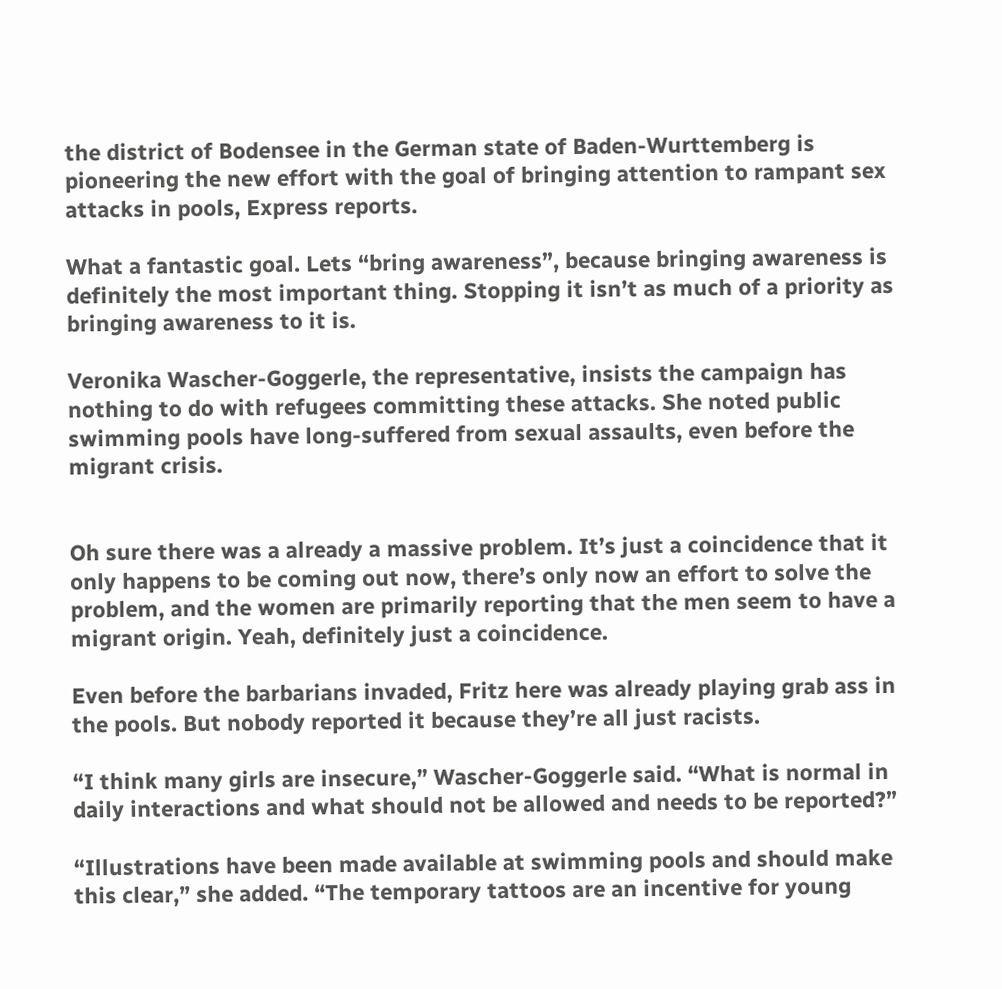the district of Bodensee in the German state of Baden-Wurttemberg is pioneering the new effort with the goal of bringing attention to rampant sex attacks in pools, Express reports.

What a fantastic goal. Lets “bring awareness”, because bringing awareness is definitely the most important thing. Stopping it isn’t as much of a priority as bringing awareness to it is.

Veronika Wascher-Goggerle, the representative, insists the campaign has nothing to do with refugees committing these attacks. She noted public swimming pools have long-suffered from sexual assaults, even before the migrant crisis.


Oh sure there was a already a massive problem. It’s just a coincidence that it only happens to be coming out now, there’s only now an effort to solve the problem, and the women are primarily reporting that the men seem to have a migrant origin. Yeah, definitely just a coincidence.

Even before the barbarians invaded, Fritz here was already playing grab ass in the pools. But nobody reported it because they’re all just racists.

“I think many girls are insecure,” Wascher-Goggerle said. “What is normal in daily interactions and what should not be allowed and needs to be reported?”

“Illustrations have been made available at swimming pools and should make this clear,” she added. “The temporary tattoos are an incentive for young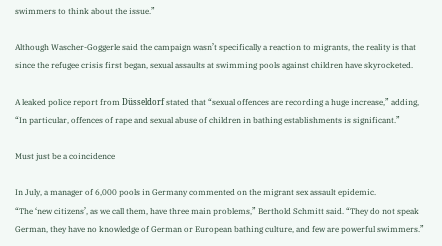swimmers to think about the issue.”

Although Wascher-Goggerle said the campaign wasn’t specifically a reaction to migrants, the reality is that since the refugee crisis first began, sexual assaults at swimming pools against children have skyrocketed.

A leaked police report from Düsseldorf stated that “sexual offences are recording a huge increase,” adding, “In particular, offences of rape and sexual abuse of children in bathing establishments is significant.”

Must just be a coincidence

In July, a manager of 6,000 pools in Germany commented on the migrant sex assault epidemic.
“The ‘new citizens’, as we call them, have three main problems,” Berthold Schmitt said. “They do not speak German, they have no knowledge of German or European bathing culture, and few are powerful swimmers.”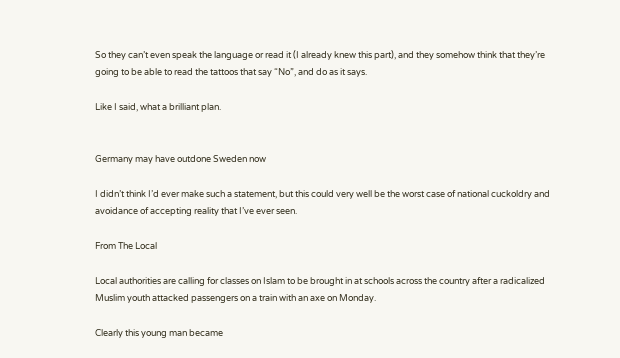So they can’t even speak the language or read it (I already knew this part), and they somehow think that they’re going to be able to read the tattoos that say “No”, and do as it says.

Like I said, what a brilliant plan.


Germany may have outdone Sweden now

I didn’t think I’d ever make such a statement, but this could very well be the worst case of national cuckoldry and avoidance of accepting reality that I’ve ever seen.

From The Local

Local authorities are calling for classes on Islam to be brought in at schools across the country after a radicalized Muslim youth attacked passengers on a train with an axe on Monday.

Clearly this young man became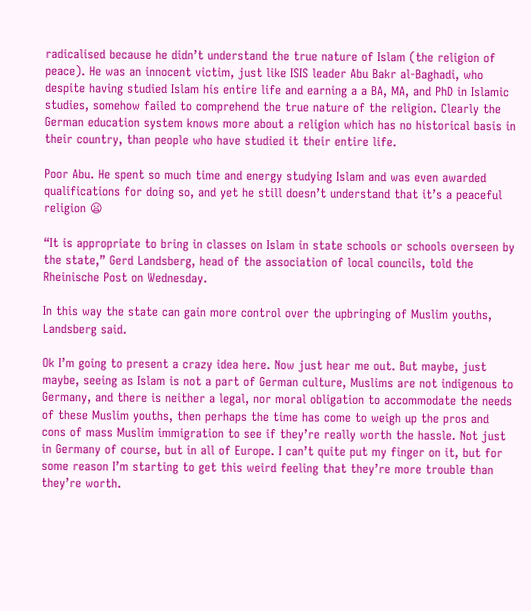radicalised because he didn’t understand the true nature of Islam (the religion of peace). He was an innocent victim, just like ISIS leader Abu Bakr al-Baghadi, who despite having studied Islam his entire life and earning a a BA, MA, and PhD in Islamic studies, somehow failed to comprehend the true nature of the religion. Clearly the German education system knows more about a religion which has no historical basis in their country, than people who have studied it their entire life.

Poor Abu. He spent so much time and energy studying Islam and was even awarded qualifications for doing so, and yet he still doesn’t understand that it’s a peaceful religion 😦

“It is appropriate to bring in classes on Islam in state schools or schools overseen by the state,” Gerd Landsberg, head of the association of local councils, told the Rheinische Post on Wednesday.

In this way the state can gain more control over the upbringing of Muslim youths, Landsberg said.

Ok I’m going to present a crazy idea here. Now just hear me out. But maybe, just maybe, seeing as Islam is not a part of German culture, Muslims are not indigenous to Germany, and there is neither a legal, nor moral obligation to accommodate the needs of these Muslim youths, then perhaps the time has come to weigh up the pros and cons of mass Muslim immigration to see if they’re really worth the hassle. Not just in Germany of course, but in all of Europe. I can’t quite put my finger on it, but for some reason I’m starting to get this weird feeling that they’re more trouble than they’re worth.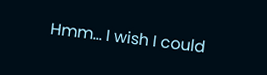Hmm… I wish I could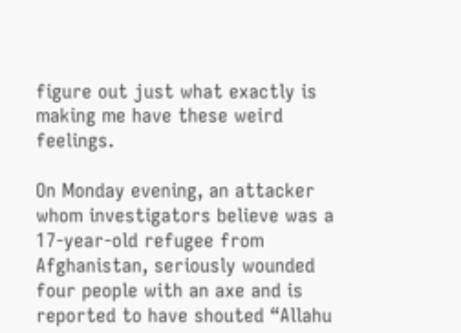figure out just what exactly is making me have these weird feelings.

On Monday evening, an attacker whom investigators believe was a 17-year-old refugee from Afghanistan, seriously wounded four people with an axe and is reported to have shouted “Allahu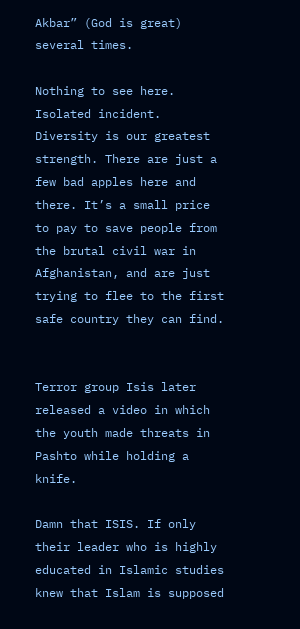Akbar” (God is great) several times.

Nothing to see here. Isolated incident. Diversity is our greatest strength. There are just a few bad apples here and there. It’s a small price to pay to save people from the brutal civil war in Afghanistan, and are just trying to flee to the first safe country they can find.


Terror group Isis later released a video in which the youth made threats in Pashto while holding a knife.

Damn that ISIS. If only their leader who is highly educated in Islamic studies knew that Islam is supposed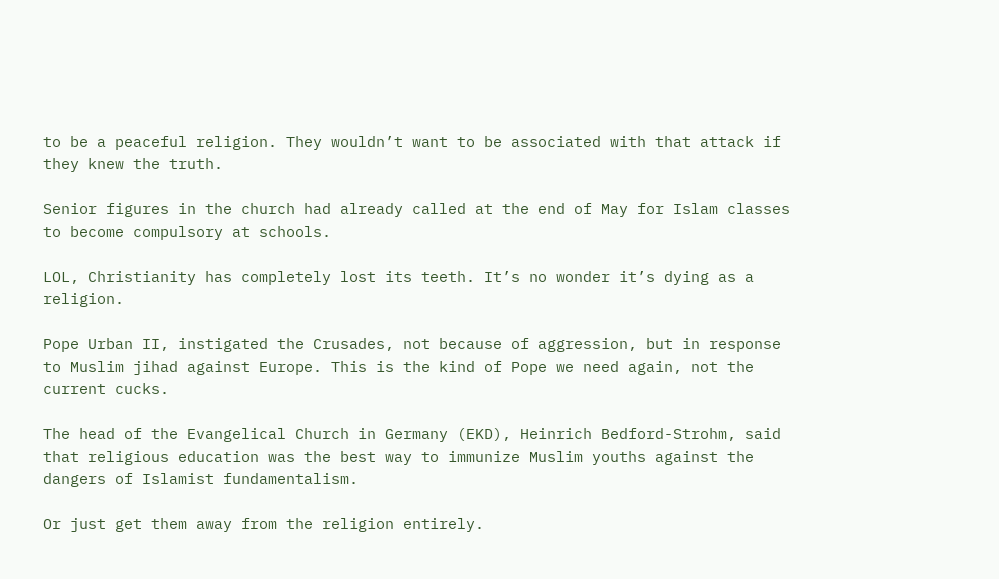to be a peaceful religion. They wouldn’t want to be associated with that attack if they knew the truth.

Senior figures in the church had already called at the end of May for Islam classes to become compulsory at schools.

LOL, Christianity has completely lost its teeth. It’s no wonder it’s dying as a religion.

Pope Urban II, instigated the Crusades, not because of aggression, but in response to Muslim jihad against Europe. This is the kind of Pope we need again, not the current cucks.

The head of the Evangelical Church in Germany (EKD), Heinrich Bedford-Strohm, said that religious education was the best way to immunize Muslim youths against the dangers of Islamist fundamentalism.

Or just get them away from the religion entirely.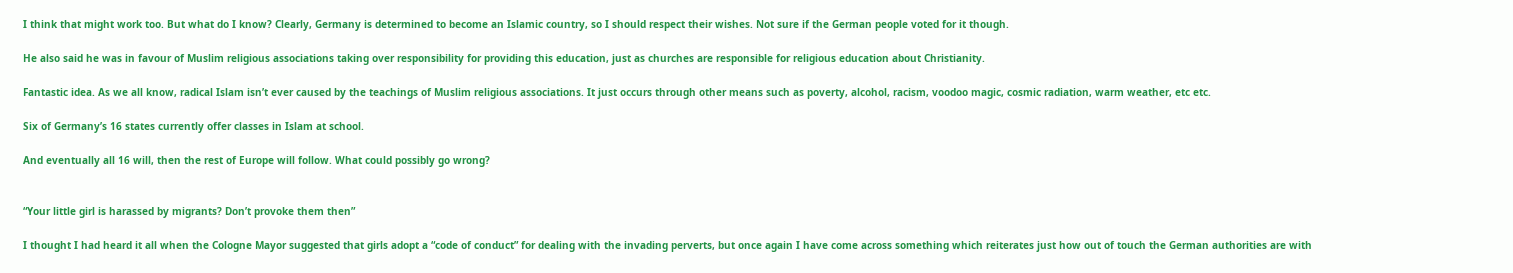I think that might work too. But what do I know? Clearly, Germany is determined to become an Islamic country, so I should respect their wishes. Not sure if the German people voted for it though.

He also said he was in favour of Muslim religious associations taking over responsibility for providing this education, just as churches are responsible for religious education about Christianity.

Fantastic idea. As we all know, radical Islam isn’t ever caused by the teachings of Muslim religious associations. It just occurs through other means such as poverty, alcohol, racism, voodoo magic, cosmic radiation, warm weather, etc etc.

Six of Germany’s 16 states currently offer classes in Islam at school.

And eventually all 16 will, then the rest of Europe will follow. What could possibly go wrong?


“Your little girl is harassed by migrants? Don’t provoke them then”

I thought I had heard it all when the Cologne Mayor suggested that girls adopt a “code of conduct” for dealing with the invading perverts, but once again I have come across something which reiterates just how out of touch the German authorities are with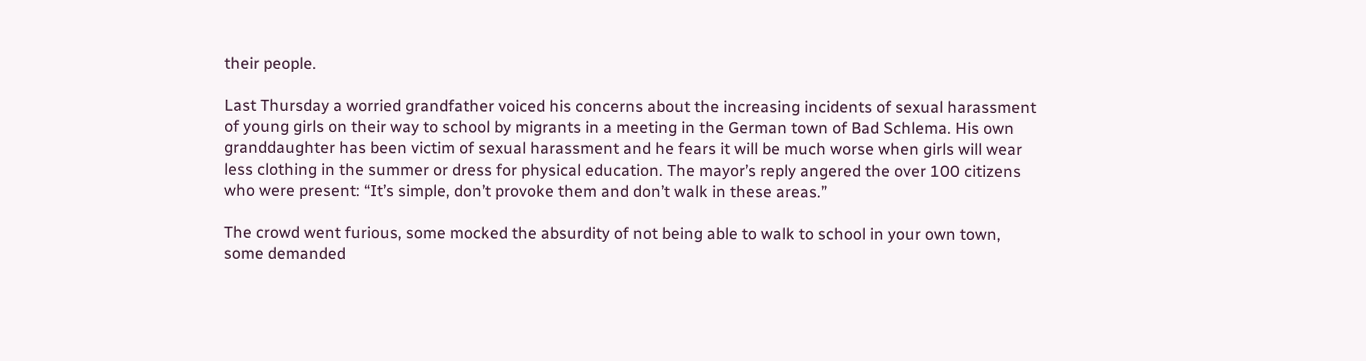their people.

Last Thursday a worried grandfather voiced his concerns about the increasing incidents of sexual harassment of young girls on their way to school by migrants in a meeting in the German town of Bad Schlema. His own granddaughter has been victim of sexual harassment and he fears it will be much worse when girls will wear less clothing in the summer or dress for physical education. The mayor’s reply angered the over 100 citizens who were present: “It’s simple, don’t provoke them and don’t walk in these areas.”

The crowd went furious, some mocked the absurdity of not being able to walk to school in your own town, some demanded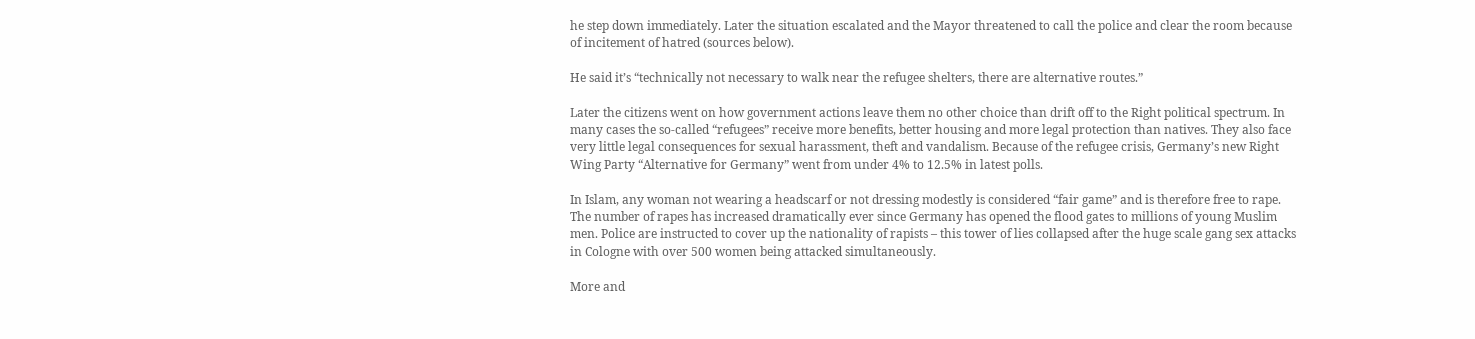he step down immediately. Later the situation escalated and the Mayor threatened to call the police and clear the room because of incitement of hatred (sources below).

He said it’s “technically not necessary to walk near the refugee shelters, there are alternative routes.”

Later the citizens went on how government actions leave them no other choice than drift off to the Right political spectrum. In many cases the so-called “refugees” receive more benefits, better housing and more legal protection than natives. They also face very little legal consequences for sexual harassment, theft and vandalism. Because of the refugee crisis, Germany’s new Right Wing Party “Alternative for Germany” went from under 4% to 12.5% in latest polls.

In Islam, any woman not wearing a headscarf or not dressing modestly is considered “fair game” and is therefore free to rape. The number of rapes has increased dramatically ever since Germany has opened the flood gates to millions of young Muslim men. Police are instructed to cover up the nationality of rapists – this tower of lies collapsed after the huge scale gang sex attacks in Cologne with over 500 women being attacked simultaneously.

More and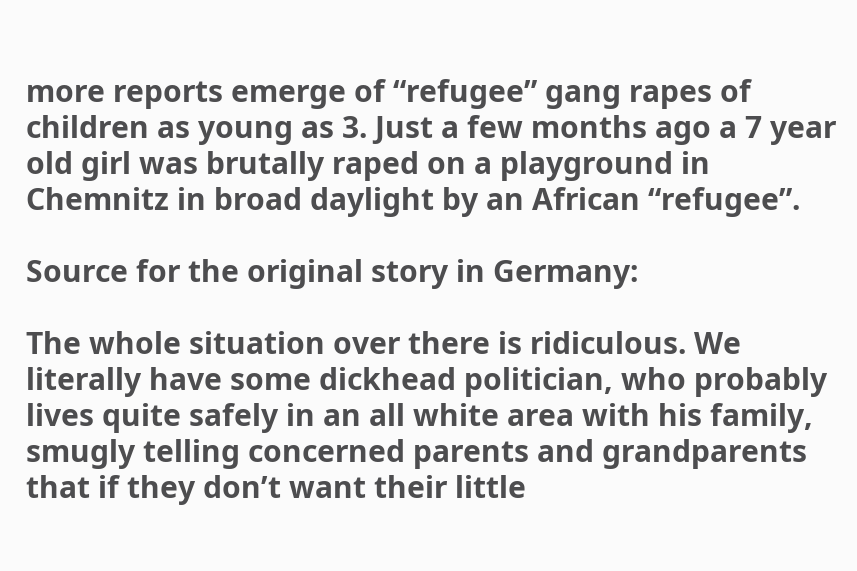more reports emerge of “refugee” gang rapes of children as young as 3. Just a few months ago a 7 year old girl was brutally raped on a playground in Chemnitz in broad daylight by an African “refugee”.

Source for the original story in Germany:

The whole situation over there is ridiculous. We literally have some dickhead politician, who probably lives quite safely in an all white area with his family, smugly telling concerned parents and grandparents that if they don’t want their little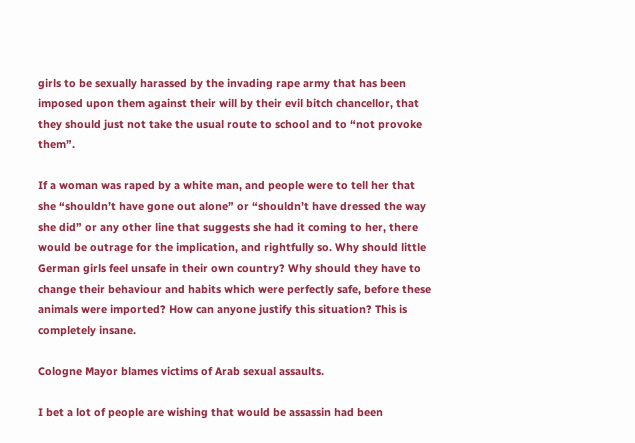girls to be sexually harassed by the invading rape army that has been imposed upon them against their will by their evil bitch chancellor, that they should just not take the usual route to school and to “not provoke them”.

If a woman was raped by a white man, and people were to tell her that she “shouldn’t have gone out alone” or “shouldn’t have dressed the way she did” or any other line that suggests she had it coming to her, there would be outrage for the implication, and rightfully so. Why should little German girls feel unsafe in their own country? Why should they have to change their behaviour and habits which were perfectly safe, before these animals were imported? How can anyone justify this situation? This is completely insane.

Cologne Mayor blames victims of Arab sexual assaults.

I bet a lot of people are wishing that would be assassin had been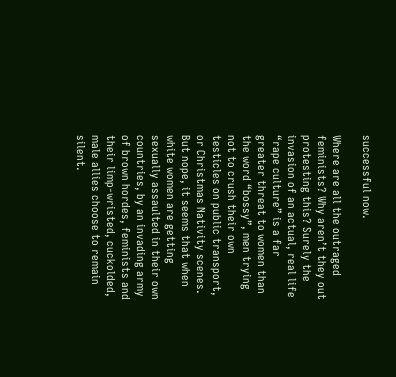successful now.

Where are all the outraged feminists? Why aren’t they out protesting this? Surely the invasion of an actual, real life “rape culture” is a far greater threat to women than the word “bossy”, men trying not to crush their own testicles on public transport, or Christmas Nativity scenes. But nope, it seems that when white women are getting sexually assaulted in their own countries, by an invading army of brown hordes, feminists and their limp-wristed, cuckolded, male allies choose to remain silent.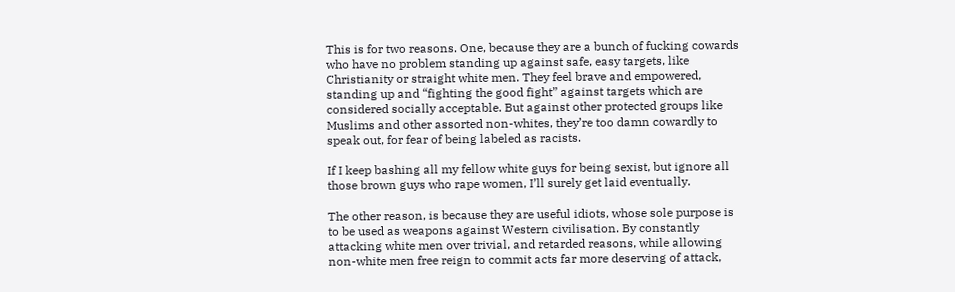This is for two reasons. One, because they are a bunch of fucking cowards who have no problem standing up against safe, easy targets, like Christianity or straight white men. They feel brave and empowered, standing up and “fighting the good fight” against targets which are considered socially acceptable. But against other protected groups like Muslims and other assorted non-whites, they’re too damn cowardly to speak out, for fear of being labeled as racists.

If I keep bashing all my fellow white guys for being sexist, but ignore all those brown guys who rape women, I’ll surely get laid eventually.

The other reason, is because they are useful idiots, whose sole purpose is to be used as weapons against Western civilisation. By constantly attacking white men over trivial, and retarded reasons, while allowing non-white men free reign to commit acts far more deserving of attack,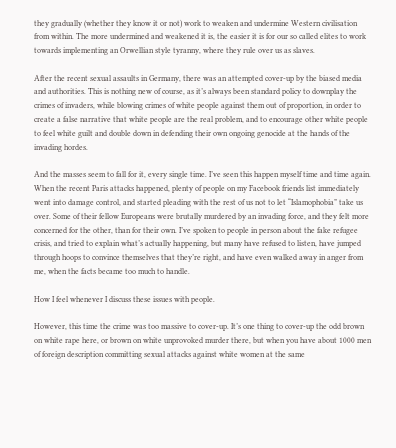they gradually (whether they know it or not) work to weaken and undermine Western civilisation from within. The more undermined and weakened it is, the easier it is for our so called elites to work towards implementing an Orwellian style tyranny, where they rule over us as slaves.

After the recent sexual assaults in Germany, there was an attempted cover-up by the biased media and authorities. This is nothing new of course, as it’s always been standard policy to downplay the crimes of invaders, while blowing crimes of white people against them out of proportion, in order to create a false narrative that white people are the real problem, and to encourage other white people to feel white guilt and double down in defending their own ongoing genocide at the hands of the invading hordes.

And the masses seem to fall for it, every single time. I’ve seen this happen myself time and time again. When the recent Paris attacks happened, plenty of people on my Facebook friends list immediately went into damage control, and started pleading with the rest of us not to let “Islamophobia” take us over. Some of their fellow Europeans were brutally murdered by an invading force, and they felt more concerned for the other, than for their own. I’ve spoken to people in person about the fake refugee crisis, and tried to explain what’s actually happening, but many have refused to listen, have jumped through hoops to convince themselves that they’re right, and have even walked away in anger from me, when the facts became too much to handle.

How I feel whenever I discuss these issues with people.

However, this time the crime was too massive to cover-up. It’s one thing to cover-up the odd brown on white rape here, or brown on white unprovoked murder there, but when you have about 1000 men of foreign description committing sexual attacks against white women at the same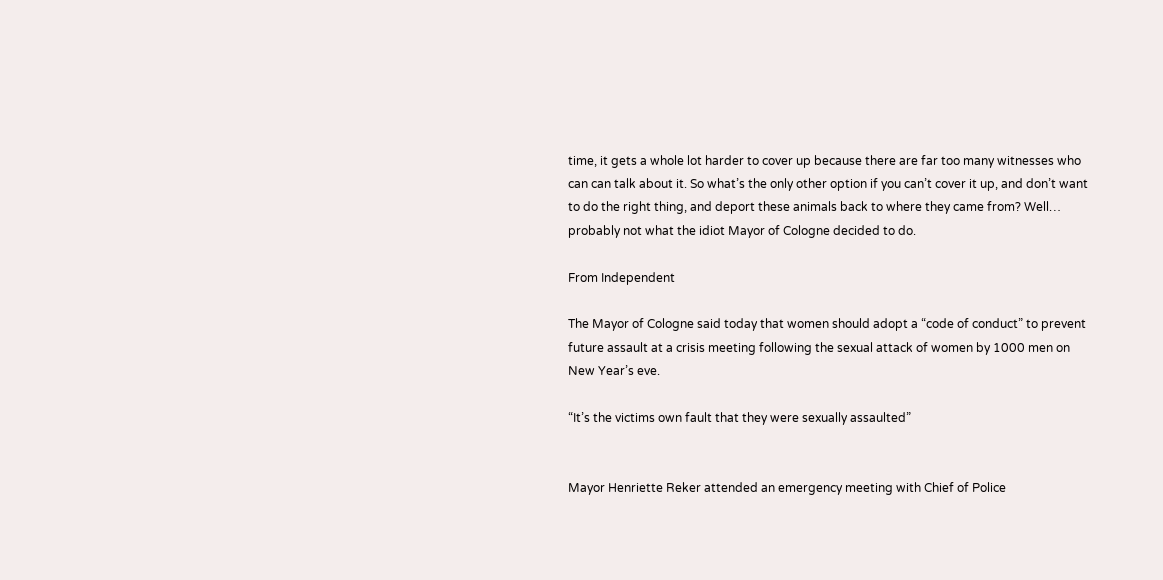time, it gets a whole lot harder to cover up because there are far too many witnesses who can can talk about it. So what’s the only other option if you can’t cover it up, and don’t want to do the right thing, and deport these animals back to where they came from? Well… probably not what the idiot Mayor of Cologne decided to do.

From Independent

The Mayor of Cologne said today that women should adopt a “code of conduct” to prevent future assault at a crisis meeting following the sexual attack of women by 1000 men on New Year’s eve.

“It’s the victims own fault that they were sexually assaulted”


Mayor Henriette Reker attended an emergency meeting with Chief of Police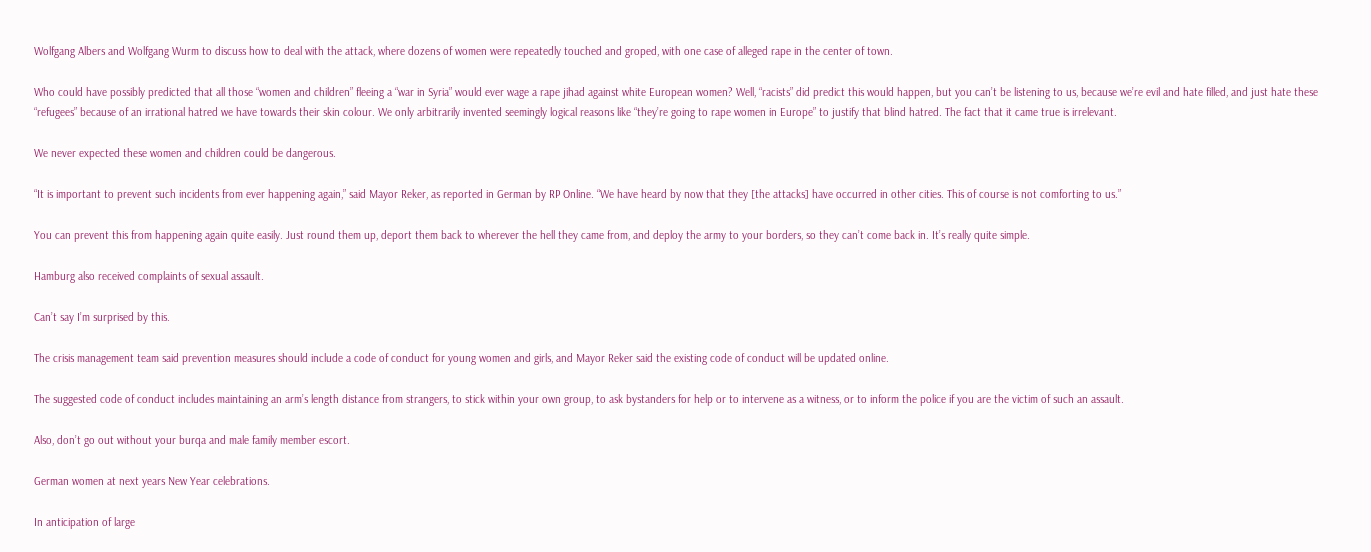Wolfgang Albers and Wolfgang Wurm to discuss how to deal with the attack, where dozens of women were repeatedly touched and groped, with one case of alleged rape in the center of town.

Who could have possibly predicted that all those “women and children” fleeing a “war in Syria” would ever wage a rape jihad against white European women? Well, “racists” did predict this would happen, but you can’t be listening to us, because we’re evil and hate filled, and just hate these “refugees” because of an irrational hatred we have towards their skin colour. We only arbitrarily invented seemingly logical reasons like “they’re going to rape women in Europe” to justify that blind hatred. The fact that it came true is irrelevant.

We never expected these women and children could be dangerous.

“It is important to prevent such incidents from ever happening again,” said Mayor Reker, as reported in German by RP Online. “We have heard by now that they [the attacks] have occurred in other cities. This of course is not comforting to us.”

You can prevent this from happening again quite easily. Just round them up, deport them back to wherever the hell they came from, and deploy the army to your borders, so they can’t come back in. It’s really quite simple.

Hamburg also received complaints of sexual assault.

Can’t say I’m surprised by this.

The crisis management team said prevention measures should include a code of conduct for young women and girls, and Mayor Reker said the existing code of conduct will be updated online.

The suggested code of conduct includes maintaining an arm’s length distance from strangers, to stick within your own group, to ask bystanders for help or to intervene as a witness, or to inform the police if you are the victim of such an assault.

Also, don’t go out without your burqa and male family member escort.

German women at next years New Year celebrations.

In anticipation of large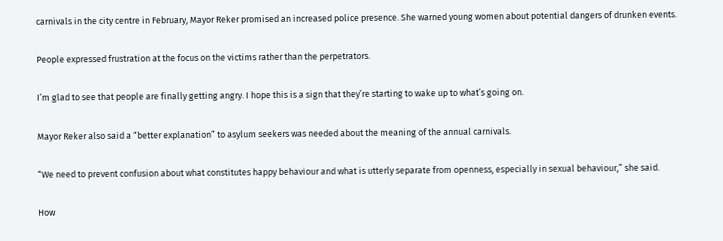carnivals in the city centre in February, Mayor Reker promised an increased police presence. She warned young women about potential dangers of drunken events.

People expressed frustration at the focus on the victims rather than the perpetrators.

I’m glad to see that people are finally getting angry. I hope this is a sign that they’re starting to wake up to what’s going on.

Mayor Reker also said a “better explanation” to asylum seekers was needed about the meaning of the annual carnivals.

“We need to prevent confusion about what constitutes happy behaviour and what is utterly separate from openness, especially in sexual behaviour,” she said.

How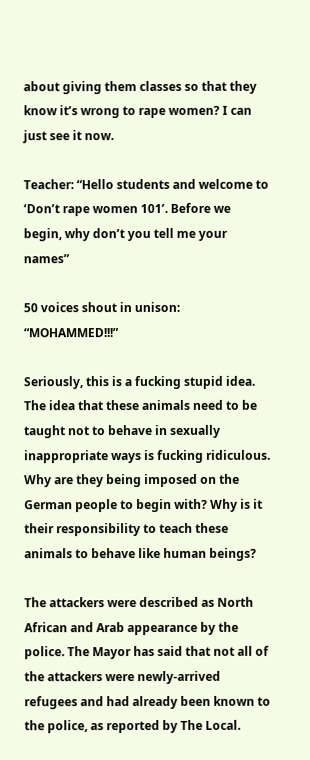about giving them classes so that they know it’s wrong to rape women? I can just see it now.

Teacher: “Hello students and welcome to ‘Don’t rape women 101’. Before we begin, why don’t you tell me your names”

50 voices shout in unison: “MOHAMMED!!!”

Seriously, this is a fucking stupid idea. The idea that these animals need to be taught not to behave in sexually inappropriate ways is fucking ridiculous. Why are they being imposed on the German people to begin with? Why is it their responsibility to teach these animals to behave like human beings?

The attackers were described as North African and Arab appearance by the police. The Mayor has said that not all of the attackers were newly-arrived refugees and had already been known to the police, as reported by The Local.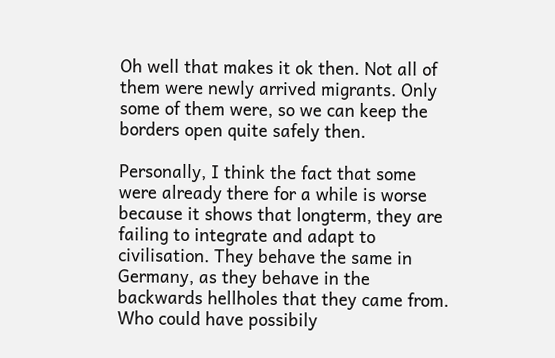Oh well that makes it ok then. Not all of them were newly arrived migrants. Only some of them were, so we can keep the borders open quite safely then.

Personally, I think the fact that some were already there for a while is worse because it shows that longterm, they are failing to integrate and adapt to civilisation. They behave the same in Germany, as they behave in the backwards hellholes that they came from. Who could have possibily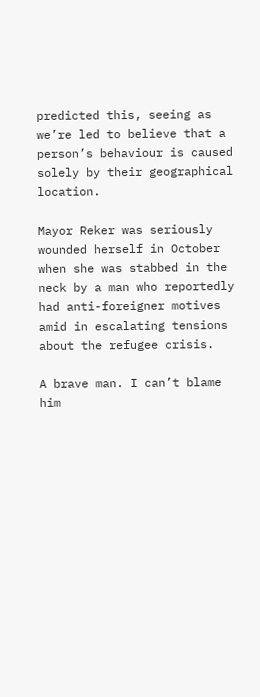predicted this, seeing as we’re led to believe that a person’s behaviour is caused solely by their geographical location.

Mayor Reker was seriously wounded herself in October when she was stabbed in the neck by a man who reportedly had anti-foreigner motives amid in escalating tensions about the refugee crisis.

A brave man. I can’t blame him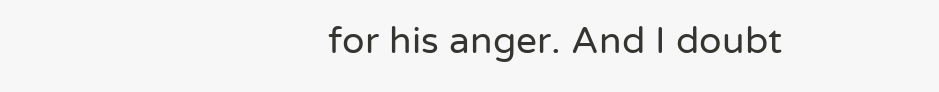for his anger. And I doubt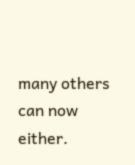many others can now either.